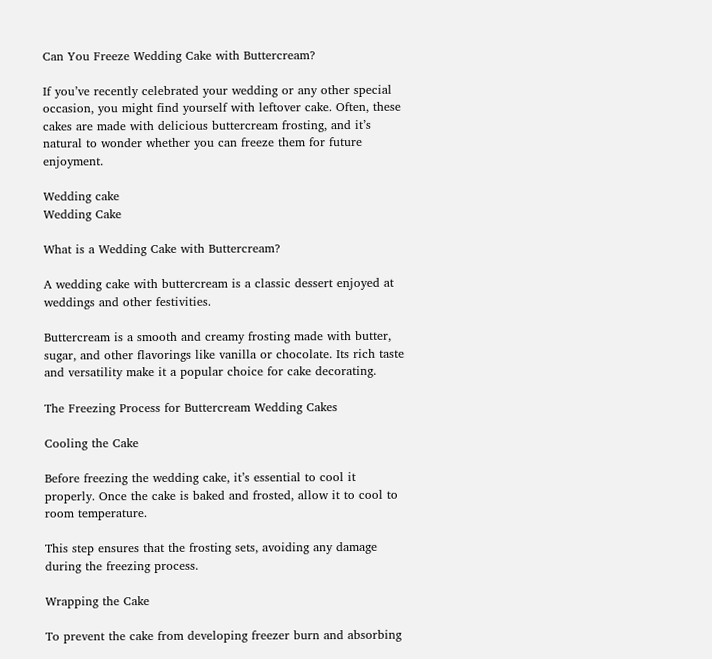Can You Freeze Wedding Cake with Buttercream?

If you’ve recently celebrated your wedding or any other special occasion, you might find yourself with leftover cake. Often, these cakes are made with delicious buttercream frosting, and it’s natural to wonder whether you can freeze them for future enjoyment.

Wedding cake
Wedding Cake

What is a Wedding Cake with Buttercream?

A wedding cake with buttercream is a classic dessert enjoyed at weddings and other festivities.

Buttercream is a smooth and creamy frosting made with butter, sugar, and other flavorings like vanilla or chocolate. Its rich taste and versatility make it a popular choice for cake decorating.

The Freezing Process for Buttercream Wedding Cakes

Cooling the Cake

Before freezing the wedding cake, it’s essential to cool it properly. Once the cake is baked and frosted, allow it to cool to room temperature.

This step ensures that the frosting sets, avoiding any damage during the freezing process.

Wrapping the Cake

To prevent the cake from developing freezer burn and absorbing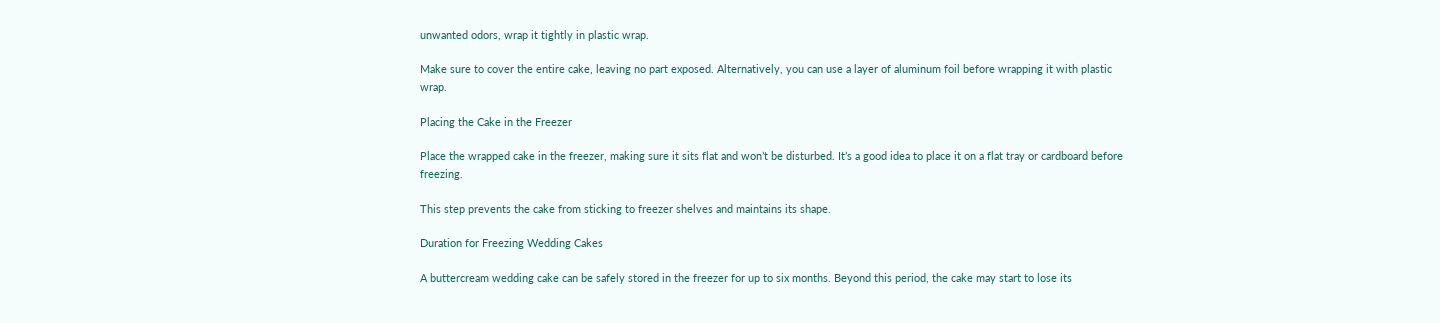unwanted odors, wrap it tightly in plastic wrap.

Make sure to cover the entire cake, leaving no part exposed. Alternatively, you can use a layer of aluminum foil before wrapping it with plastic wrap.

Placing the Cake in the Freezer

Place the wrapped cake in the freezer, making sure it sits flat and won’t be disturbed. It’s a good idea to place it on a flat tray or cardboard before freezing.

This step prevents the cake from sticking to freezer shelves and maintains its shape.

Duration for Freezing Wedding Cakes

A buttercream wedding cake can be safely stored in the freezer for up to six months. Beyond this period, the cake may start to lose its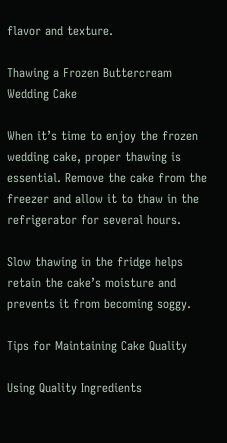flavor and texture.

Thawing a Frozen Buttercream Wedding Cake

When it’s time to enjoy the frozen wedding cake, proper thawing is essential. Remove the cake from the freezer and allow it to thaw in the refrigerator for several hours.

Slow thawing in the fridge helps retain the cake’s moisture and prevents it from becoming soggy.

Tips for Maintaining Cake Quality

Using Quality Ingredients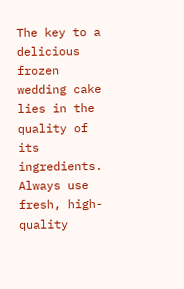The key to a delicious frozen wedding cake lies in the quality of its ingredients. Always use fresh, high-quality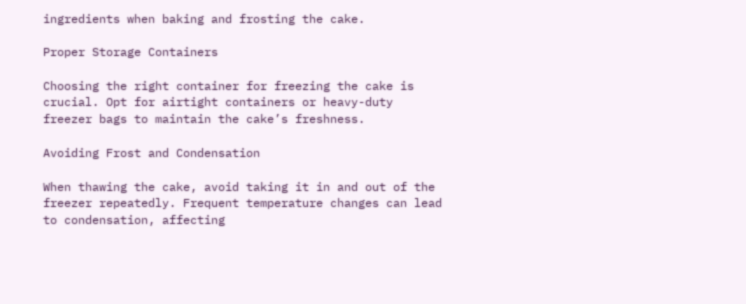ingredients when baking and frosting the cake.

Proper Storage Containers

Choosing the right container for freezing the cake is crucial. Opt for airtight containers or heavy-duty freezer bags to maintain the cake’s freshness.

Avoiding Frost and Condensation

When thawing the cake, avoid taking it in and out of the freezer repeatedly. Frequent temperature changes can lead to condensation, affecting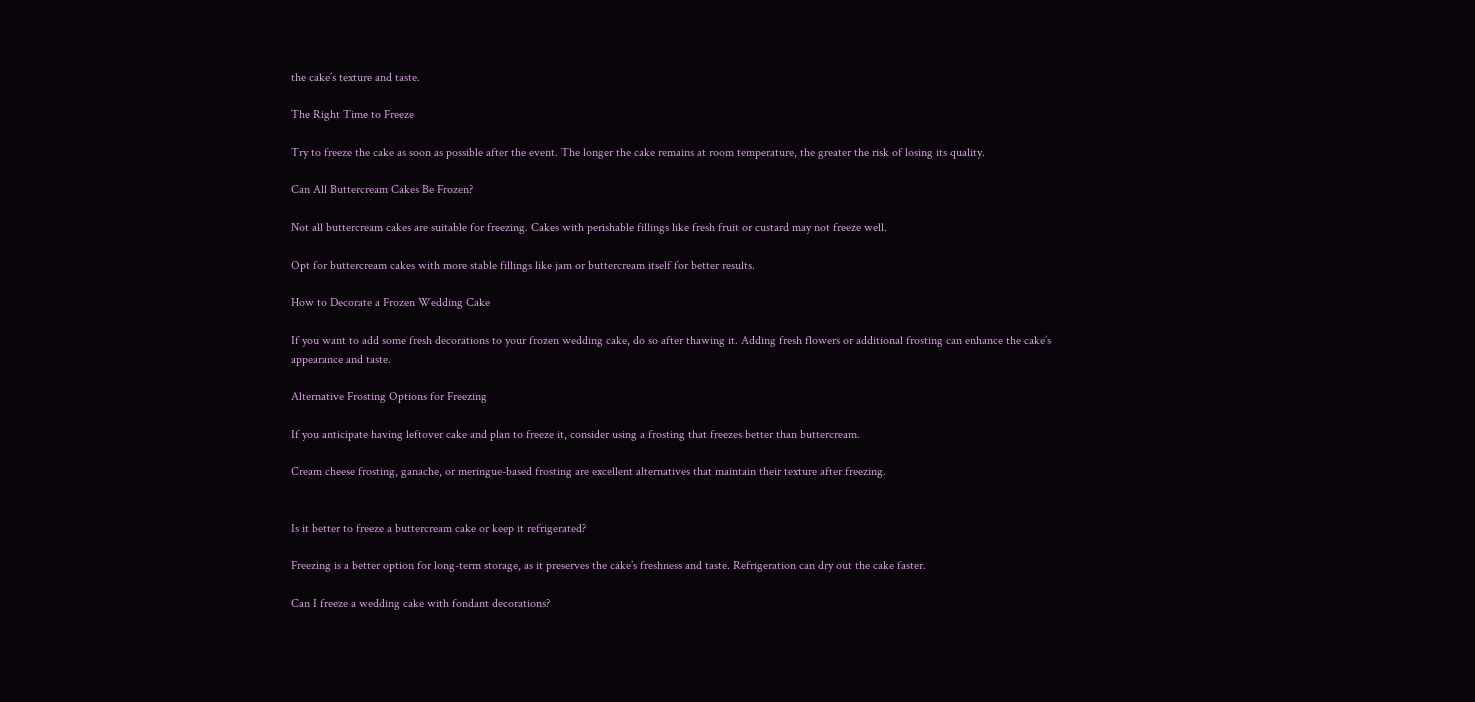the cake’s texture and taste.

The Right Time to Freeze

Try to freeze the cake as soon as possible after the event. The longer the cake remains at room temperature, the greater the risk of losing its quality.

Can All Buttercream Cakes Be Frozen?

Not all buttercream cakes are suitable for freezing. Cakes with perishable fillings like fresh fruit or custard may not freeze well.

Opt for buttercream cakes with more stable fillings like jam or buttercream itself for better results.

How to Decorate a Frozen Wedding Cake

If you want to add some fresh decorations to your frozen wedding cake, do so after thawing it. Adding fresh flowers or additional frosting can enhance the cake’s appearance and taste.

Alternative Frosting Options for Freezing

If you anticipate having leftover cake and plan to freeze it, consider using a frosting that freezes better than buttercream.

Cream cheese frosting, ganache, or meringue-based frosting are excellent alternatives that maintain their texture after freezing.


Is it better to freeze a buttercream cake or keep it refrigerated?

Freezing is a better option for long-term storage, as it preserves the cake’s freshness and taste. Refrigeration can dry out the cake faster.

Can I freeze a wedding cake with fondant decorations?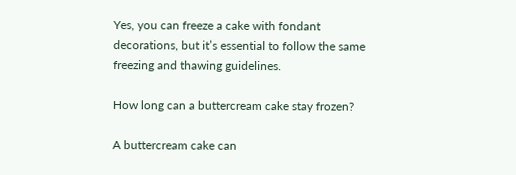Yes, you can freeze a cake with fondant decorations, but it’s essential to follow the same freezing and thawing guidelines.

How long can a buttercream cake stay frozen?

A buttercream cake can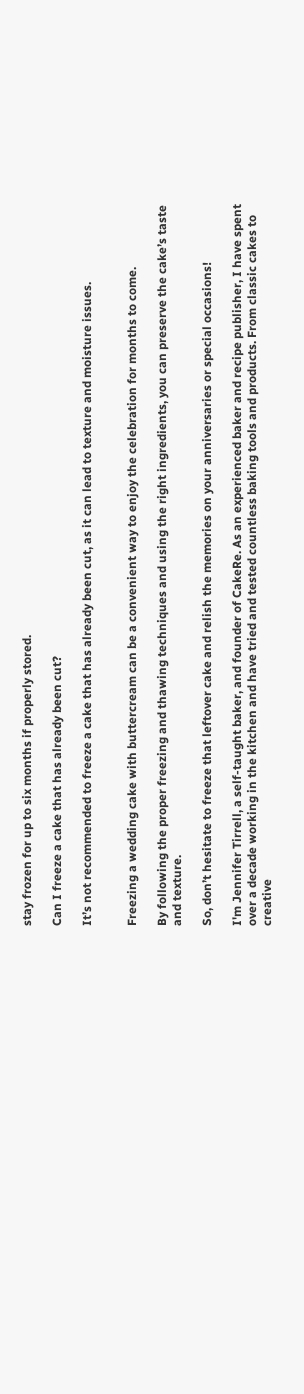stay frozen for up to six months if properly stored.

Can I freeze a cake that has already been cut?

It’s not recommended to freeze a cake that has already been cut, as it can lead to texture and moisture issues.


Freezing a wedding cake with buttercream can be a convenient way to enjoy the celebration for months to come.

By following the proper freezing and thawing techniques and using the right ingredients, you can preserve the cake’s taste and texture.

So, don’t hesitate to freeze that leftover cake and relish the memories on your anniversaries or special occasions!

I'm Jennifer Tirrell, a self-taught baker, and founder of CakeRe. As an experienced baker and recipe publisher, I have spent over a decade working in the kitchen and have tried and tested countless baking tools and products. From classic cakes to creative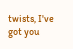twists, I've got you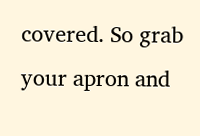covered. So grab your apron and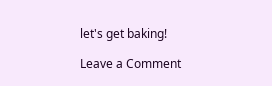let's get baking!

Leave a Comment